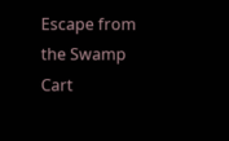Escape from the Swamp Cart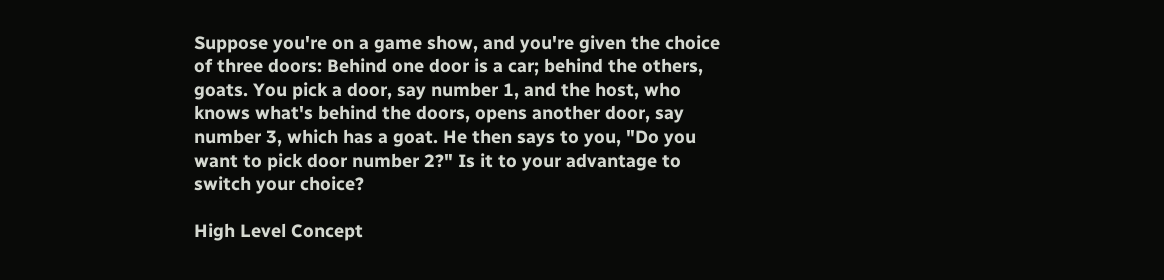Suppose you're on a game show, and you're given the choice of three doors: Behind one door is a car; behind the others, goats. You pick a door, say number 1, and the host, who knows what's behind the doors, opens another door, say number 3, which has a goat. He then says to you, "Do you want to pick door number 2?" Is it to your advantage to switch your choice?

High Level Concept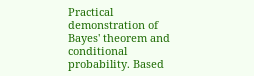Practical demonstration of Bayes' theorem and conditional probability. Based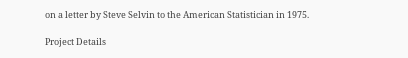on a letter by Steve Selvin to the American Statistician in 1975.

Project Details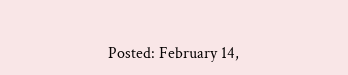Posted: February 14,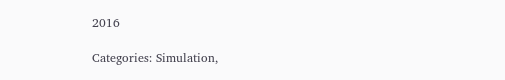2016

Categories: Simulation,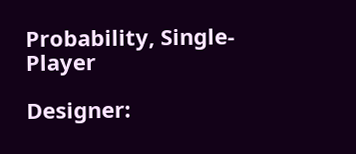Probability, Single-Player

Designer: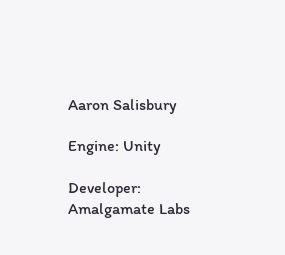Aaron Salisbury

Engine: Unity

Developer: Amalgamate Labs